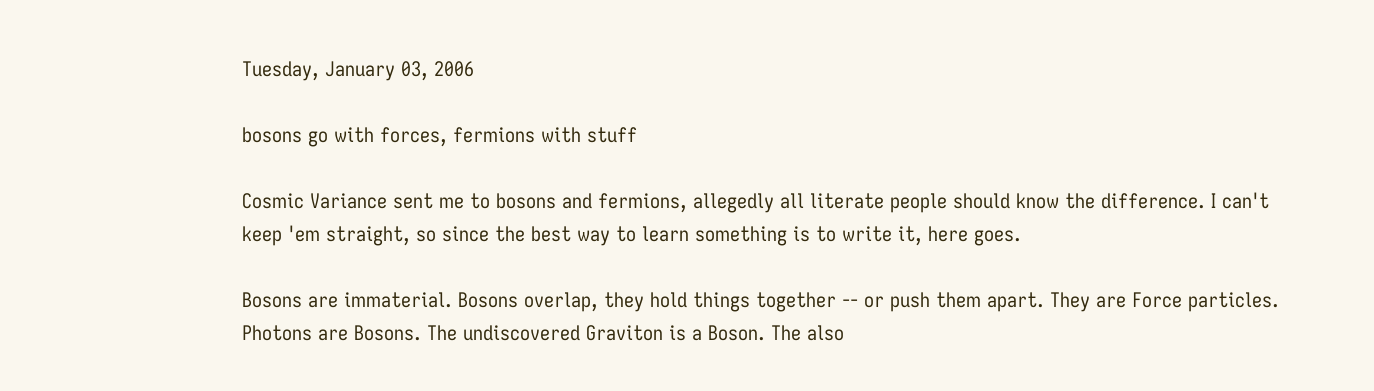Tuesday, January 03, 2006

bosons go with forces, fermions with stuff

Cosmic Variance sent me to bosons and fermions, allegedly all literate people should know the difference. I can't keep 'em straight, so since the best way to learn something is to write it, here goes.

Bosons are immaterial. Bosons overlap, they hold things together -- or push them apart. They are Force particles. Photons are Bosons. The undiscovered Graviton is a Boson. The also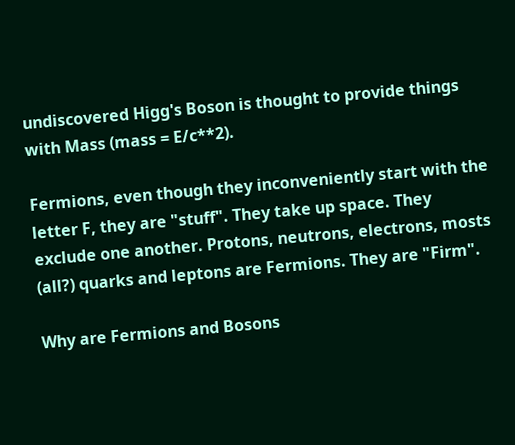undiscovered Higg's Boson is thought to provide things with Mass (mass = E/c**2).

Fermions, even though they inconveniently start with the letter F, they are "stuff". They take up space. They exclude one another. Protons, neutrons, electrons, mosts (all?) quarks and leptons are Fermions. They are "Firm".

Why are Fermions and Bosons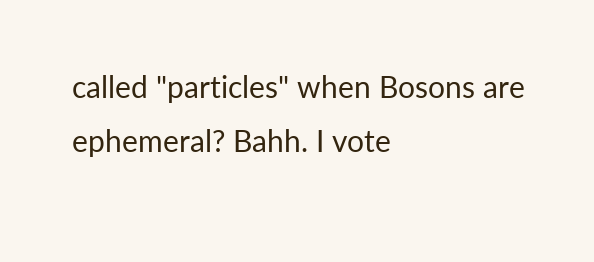called "particles" when Bosons are ephemeral? Bahh. I vote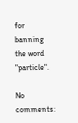for banning the word "particle".

No comments: